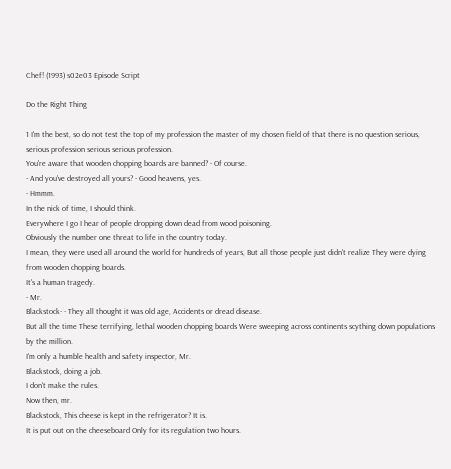Chef! (1993) s02e03 Episode Script

Do the Right Thing

1 I'm the best, so do not test the top of my profession the master of my chosen field of that there is no question serious, serious profession serious serious profession.
You're aware that wooden chopping boards are banned? - Of course.
- And you've destroyed all yours? - Good heavens, yes.
- Hmmm.
In the nick of time, I should think.
Everywhere I go I hear of people dropping down dead from wood poisoning.
Obviously the number one threat to life in the country today.
I mean, they were used all around the world for hundreds of years, But all those people just didn't realize They were dying from wooden chopping boards.
It's a human tragedy.
- Mr.
Blackstock- - They all thought it was old age, Accidents or dread disease.
But all the time These terrifying, lethal wooden chopping boards Were sweeping across continents scything down populations by the million.
I'm only a humble health and safety inspector, Mr.
Blackstock, doing a job.
I don't make the rules.
Now then, mr.
Blackstock, This cheese is kept in the refrigerator? It is.
It is put out on the cheeseboard Only for its regulation two hours.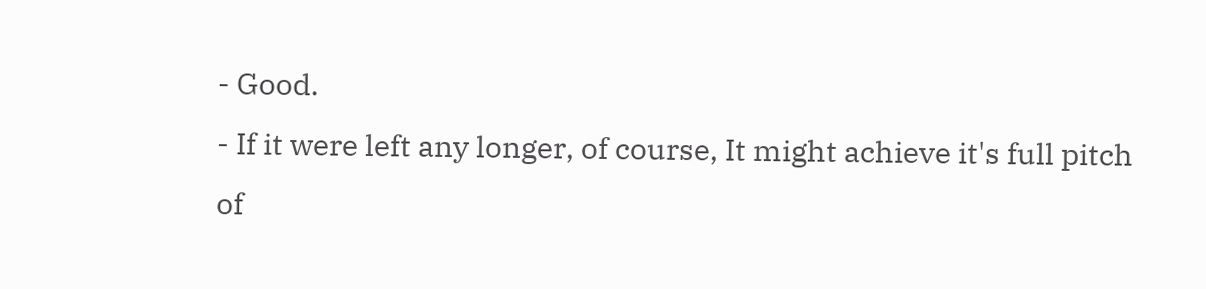- Good.
- If it were left any longer, of course, It might achieve it's full pitch of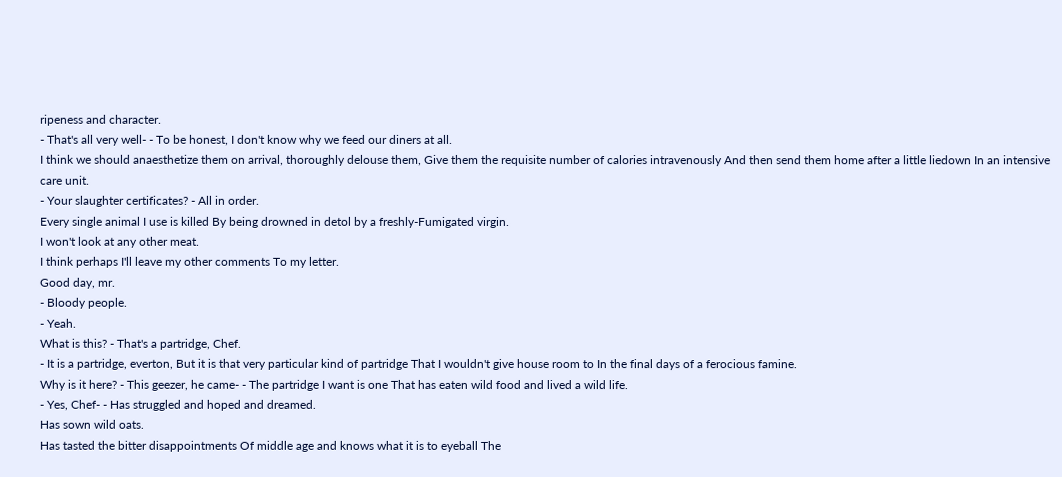ripeness and character.
- That's all very well- - To be honest, I don't know why we feed our diners at all.
I think we should anaesthetize them on arrival, thoroughly delouse them, Give them the requisite number of calories intravenously And then send them home after a little liedown In an intensive care unit.
- Your slaughter certificates? - All in order.
Every single animal I use is killed By being drowned in detol by a freshly-Fumigated virgin.
I won't look at any other meat.
I think perhaps I'll leave my other comments To my letter.
Good day, mr.
- Bloody people.
- Yeah.
What is this? - That's a partridge, Chef.
- It is a partridge, everton, But it is that very particular kind of partridge That I wouldn't give house room to In the final days of a ferocious famine.
Why is it here? - This geezer, he came- - The partridge I want is one That has eaten wild food and lived a wild life.
- Yes, Chef- - Has struggled and hoped and dreamed.
Has sown wild oats.
Has tasted the bitter disappointments Of middle age and knows what it is to eyeball The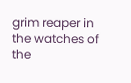grim reaper in the watches of the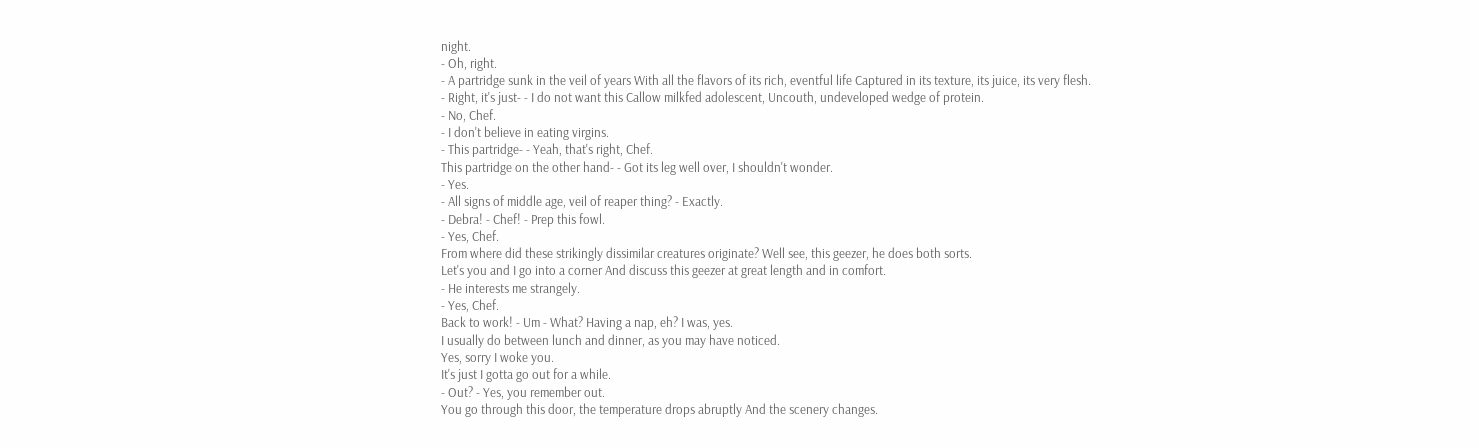night.
- Oh, right.
- A partridge sunk in the veil of years With all the flavors of its rich, eventful life Captured in its texture, its juice, its very flesh.
- Right, it's just- - I do not want this Callow milkfed adolescent, Uncouth, undeveloped wedge of protein.
- No, Chef.
- I don't believe in eating virgins.
- This partridge- - Yeah, that's right, Chef.
This partridge on the other hand- - Got its leg well over, I shouldn't wonder.
- Yes.
- All signs of middle age, veil of reaper thing? - Exactly.
- Debra! - Chef! - Prep this fowl.
- Yes, Chef.
From where did these strikingly dissimilar creatures originate? Well see, this geezer, he does both sorts.
Let's you and I go into a corner And discuss this geezer at great length and in comfort.
- He interests me strangely.
- Yes, Chef.
Back to work! - Um - What? Having a nap, eh? I was, yes.
I usually do between lunch and dinner, as you may have noticed.
Yes, sorry I woke you.
It's just I gotta go out for a while.
- Out? - Yes, you remember out.
You go through this door, the temperature drops abruptly And the scenery changes.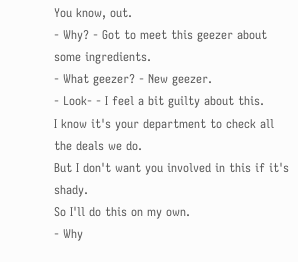You know, out.
- Why? - Got to meet this geezer about some ingredients.
- What geezer? - New geezer.
- Look- - I feel a bit guilty about this.
I know it's your department to check all the deals we do.
But I don't want you involved in this if it's shady.
So I'll do this on my own.
- Why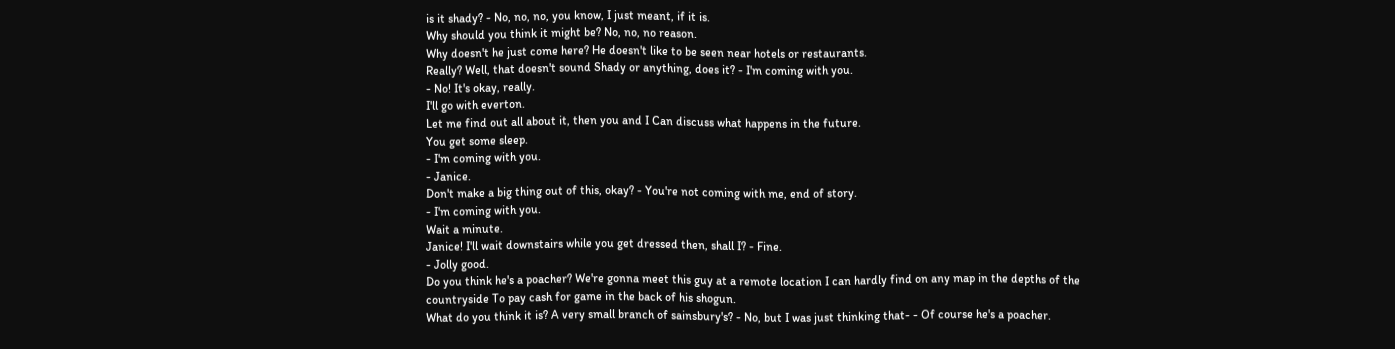is it shady? - No, no, no, you know, I just meant, if it is.
Why should you think it might be? No, no, no reason.
Why doesn't he just come here? He doesn't like to be seen near hotels or restaurants.
Really? Well, that doesn't sound Shady or anything, does it? - I'm coming with you.
- No! It's okay, really.
I'll go with everton.
Let me find out all about it, then you and I Can discuss what happens in the future.
You get some sleep.
- I'm coming with you.
- Janice.
Don't make a big thing out of this, okay? - You're not coming with me, end of story.
- I'm coming with you.
Wait a minute.
Janice! I'll wait downstairs while you get dressed then, shall I? - Fine.
- Jolly good.
Do you think he's a poacher? We're gonna meet this guy at a remote location I can hardly find on any map in the depths of the countryside To pay cash for game in the back of his shogun.
What do you think it is? A very small branch of sainsbury's? - No, but I was just thinking that- - Of course he's a poacher.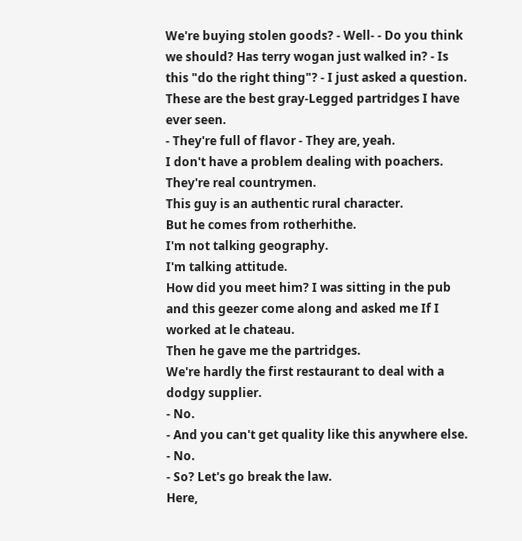We're buying stolen goods? - Well- - Do you think we should? Has terry wogan just walked in? - Is this "do the right thing"? - I just asked a question.
These are the best gray-Legged partridges I have ever seen.
- They're full of flavor - They are, yeah.
I don't have a problem dealing with poachers.
They're real countrymen.
This guy is an authentic rural character.
But he comes from rotherhithe.
I'm not talking geography.
I'm talking attitude.
How did you meet him? I was sitting in the pub and this geezer come along and asked me If I worked at le chateau.
Then he gave me the partridges.
We're hardly the first restaurant to deal with a dodgy supplier.
- No.
- And you can't get quality like this anywhere else.
- No.
- So? Let's go break the law.
Here,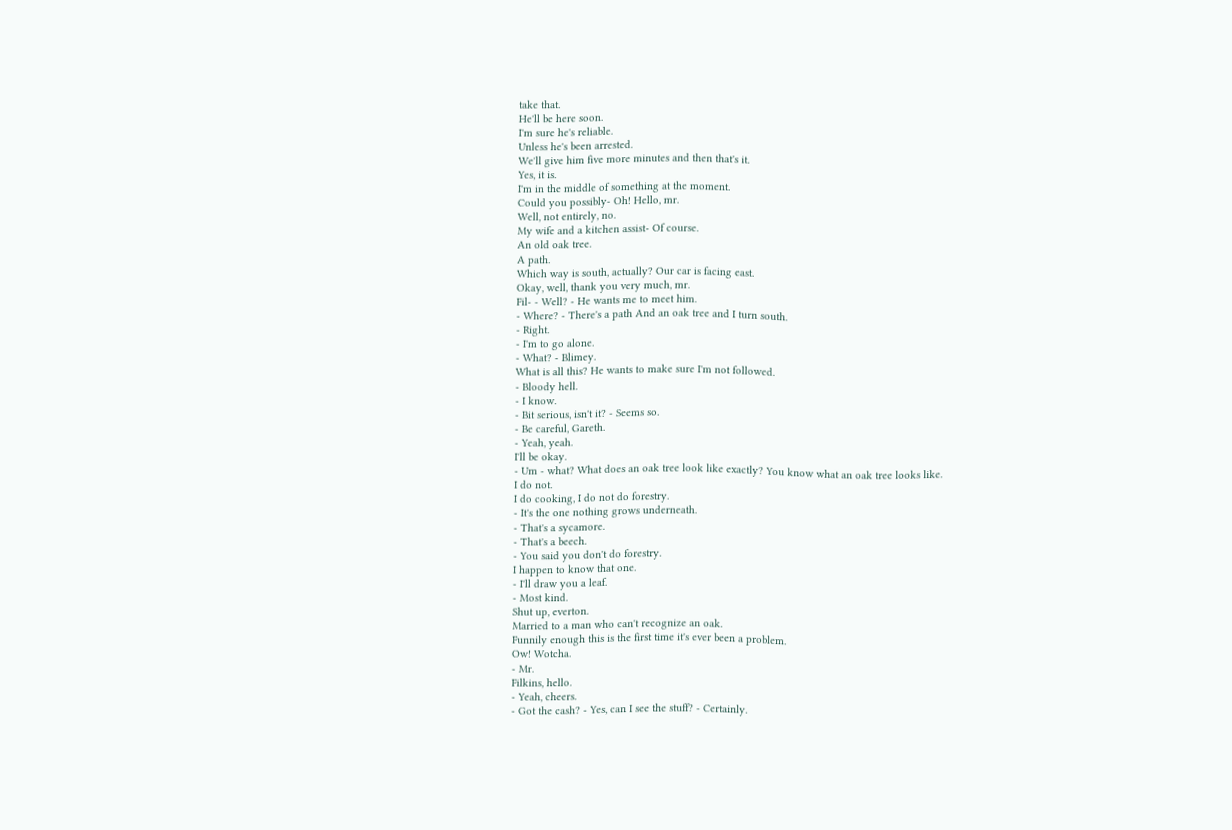take that.
He'll be here soon.
I'm sure he's reliable.
Unless he's been arrested.
We'll give him five more minutes and then that's it.
Yes, it is.
I'm in the middle of something at the moment.
Could you possibly- Oh! Hello, mr.
Well, not entirely, no.
My wife and a kitchen assist- Of course.
An old oak tree.
A path.
Which way is south, actually? Our car is facing east.
Okay, well, thank you very much, mr.
Fil- - Well? - He wants me to meet him.
- Where? - There's a path And an oak tree and I turn south.
- Right.
- I'm to go alone.
- What? - Blimey.
What is all this? He wants to make sure I'm not followed.
- Bloody hell.
- I know.
- Bit serious, isn't it? - Seems so.
- Be careful, Gareth.
- Yeah, yeah.
I'll be okay.
- Um - what? What does an oak tree look like exactly? You know what an oak tree looks like.
I do not.
I do cooking, I do not do forestry.
- It's the one nothing grows underneath.
- That's a sycamore.
- That's a beech.
- You said you don't do forestry.
I happen to know that one.
- I'll draw you a leaf.
- Most kind.
Shut up, everton.
Married to a man who can't recognize an oak.
Funnily enough this is the first time it's ever been a problem.
Ow! Wotcha.
- Mr.
Filkins, hello.
- Yeah, cheers.
- Got the cash? - Yes, can I see the stuff? - Certainly.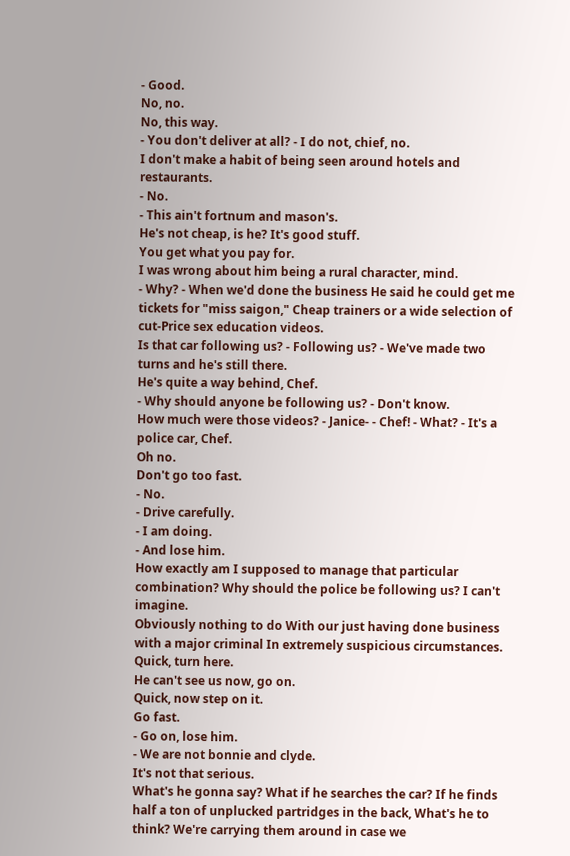- Good.
No, no.
No, this way.
- You don't deliver at all? - I do not, chief, no.
I don't make a habit of being seen around hotels and restaurants.
- No.
- This ain't fortnum and mason's.
He's not cheap, is he? It's good stuff.
You get what you pay for.
I was wrong about him being a rural character, mind.
- Why? - When we'd done the business He said he could get me tickets for "miss saigon," Cheap trainers or a wide selection of cut-Price sex education videos.
Is that car following us? - Following us? - We've made two turns and he's still there.
He's quite a way behind, Chef.
- Why should anyone be following us? - Don't know.
How much were those videos? - Janice- - Chef! - What? - It's a police car, Chef.
Oh no.
Don't go too fast.
- No.
- Drive carefully.
- I am doing.
- And lose him.
How exactly am I supposed to manage that particular combination? Why should the police be following us? I can't imagine.
Obviously nothing to do With our just having done business with a major criminal In extremely suspicious circumstances.
Quick, turn here.
He can't see us now, go on.
Quick, now step on it.
Go fast.
- Go on, lose him.
- We are not bonnie and clyde.
It's not that serious.
What's he gonna say? What if he searches the car? If he finds half a ton of unplucked partridges in the back, What's he to think? We're carrying them around in case we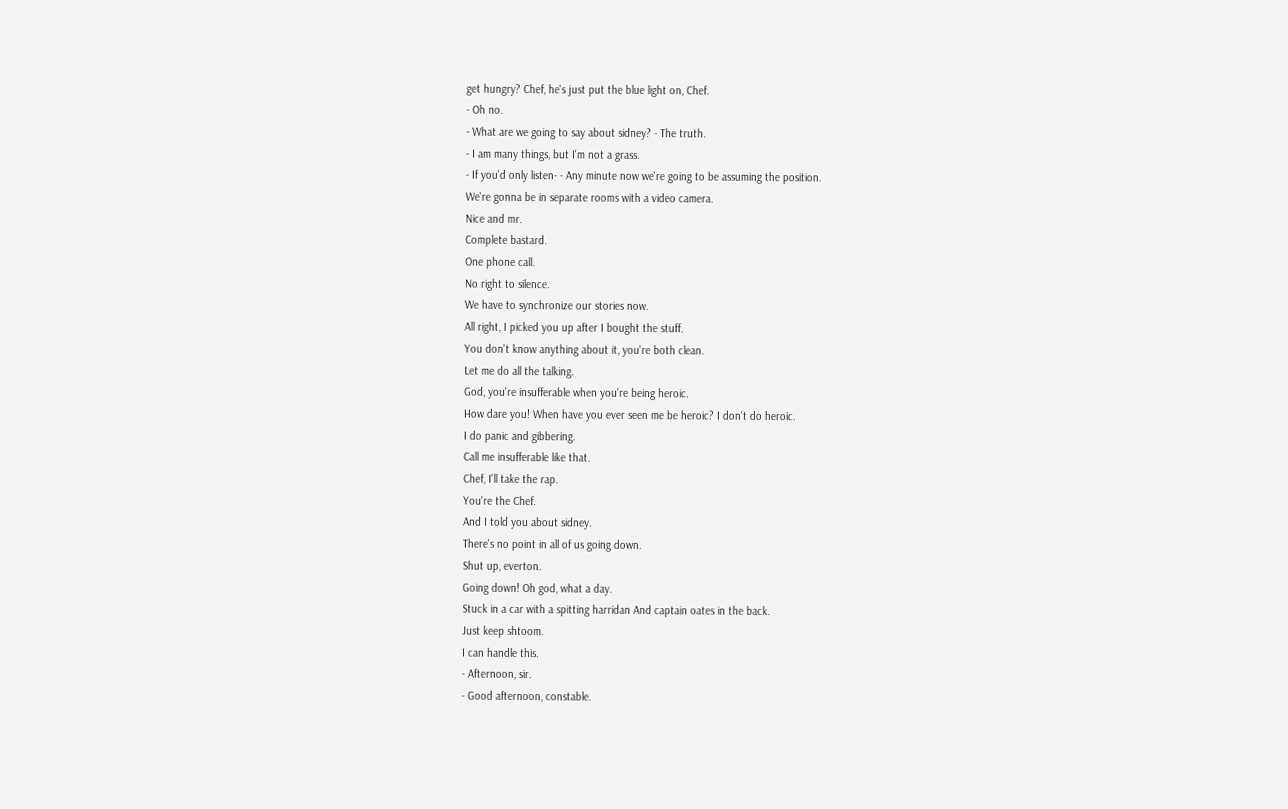get hungry? Chef, he's just put the blue light on, Chef.
- Oh no.
- What are we going to say about sidney? - The truth.
- I am many things, but I'm not a grass.
- If you'd only listen- - Any minute now we're going to be assuming the position.
We're gonna be in separate rooms with a video camera.
Nice and mr.
Complete bastard.
One phone call.
No right to silence.
We have to synchronize our stories now.
All right, I picked you up after I bought the stuff.
You don't know anything about it, you're both clean.
Let me do all the talking.
God, you're insufferable when you're being heroic.
How dare you! When have you ever seen me be heroic? I don't do heroic.
I do panic and gibbering.
Call me insufferable like that.
Chef, I'll take the rap.
You're the Chef.
And I told you about sidney.
There's no point in all of us going down.
Shut up, everton.
Going down! Oh god, what a day.
Stuck in a car with a spitting harridan And captain oates in the back.
Just keep shtoom.
I can handle this.
- Afternoon, sir.
- Good afternoon, constable.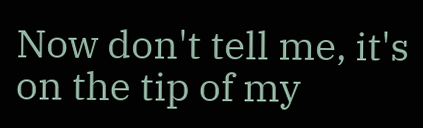Now don't tell me, it's on the tip of my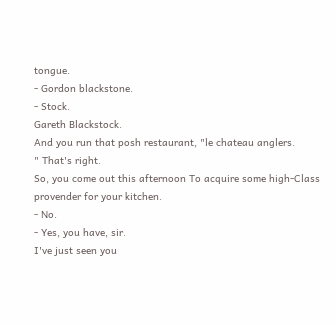tongue.
- Gordon blackstone.
- Stock.
Gareth Blackstock.
And you run that posh restaurant, "le chateau anglers.
" That's right.
So, you come out this afternoon To acquire some high-Class provender for your kitchen.
- No.
- Yes, you have, sir.
I've just seen you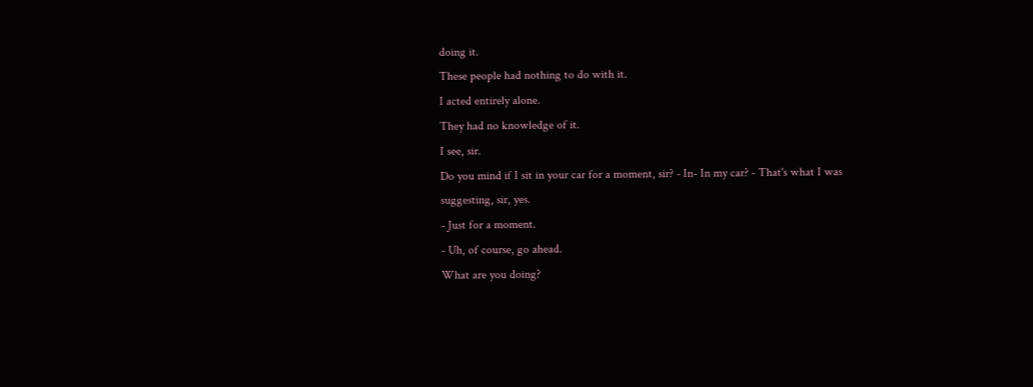doing it.
These people had nothing to do with it.
I acted entirely alone.
They had no knowledge of it.
I see, sir.
Do you mind if I sit in your car for a moment, sir? - In- In my car? - That's what I was suggesting, sir, yes.
- Just for a moment.
- Uh, of course, go ahead.
What are you doing?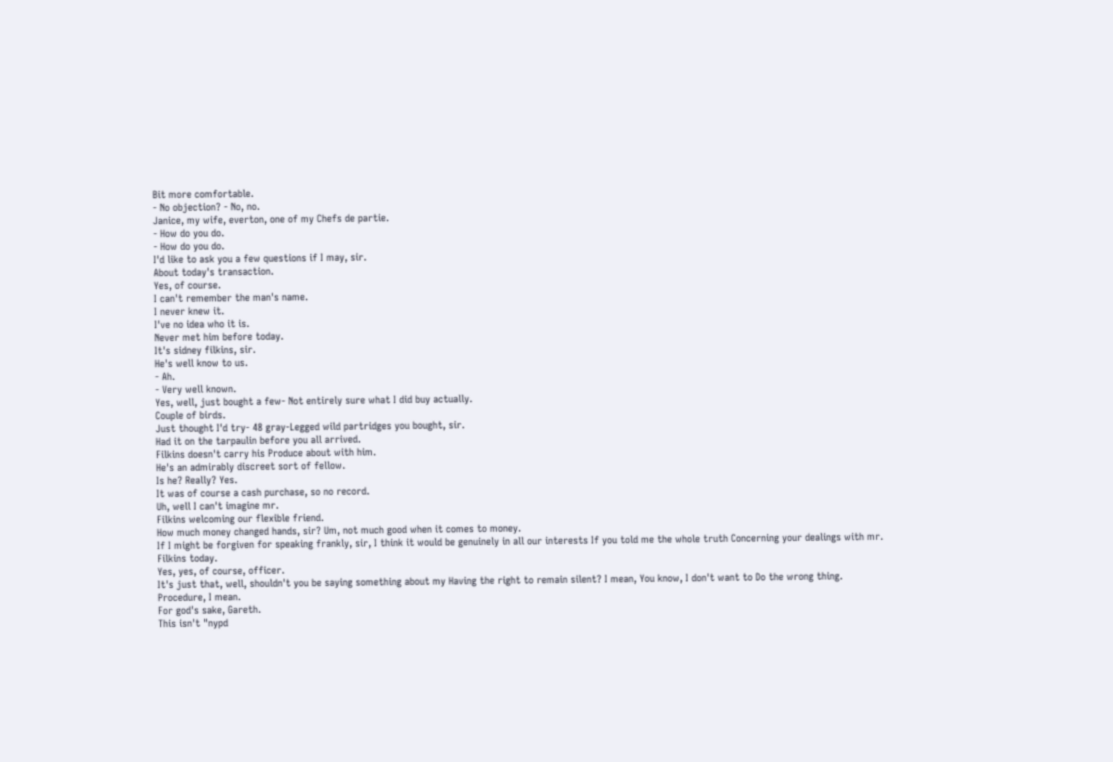Bit more comfortable.
- No objection? - No, no.
Janice, my wife, everton, one of my Chefs de partie.
- How do you do.
- How do you do.
I'd like to ask you a few questions if I may, sir.
About today's transaction.
Yes, of course.
I can't remember the man's name.
I never knew it.
I've no idea who it is.
Never met him before today.
It's sidney filkins, sir.
He's well know to us.
- Ah.
- Very well known.
Yes, well, just bought a few- Not entirely sure what I did buy actually.
Couple of birds.
Just thought I'd try- 48 gray-Legged wild partridges you bought, sir.
Had it on the tarpaulin before you all arrived.
Filkins doesn't carry his Produce about with him.
He's an admirably discreet sort of fellow.
Is he? Really? Yes.
It was of course a cash purchase, so no record.
Uh, well I can't imagine mr.
Filkins welcoming our flexible friend.
How much money changed hands, sir? Um, not much good when it comes to money.
If I might be forgiven for speaking frankly, sir, I think it would be genuinely in all our interests If you told me the whole truth Concerning your dealings with mr.
Filkins today.
Yes, yes, of course, officer.
It's just that, well, shouldn't you be saying something about my Having the right to remain silent? I mean, You know, I don't want to Do the wrong thing.
Procedure, I mean.
For god's sake, Gareth.
This isn't "nypd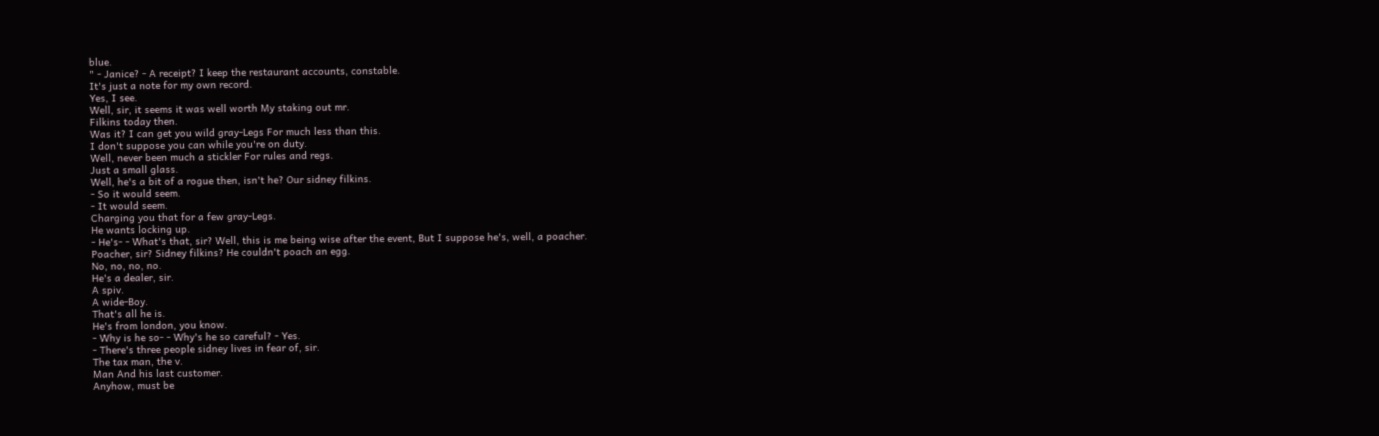blue.
" - Janice? - A receipt? I keep the restaurant accounts, constable.
It's just a note for my own record.
Yes, I see.
Well, sir, it seems it was well worth My staking out mr.
Filkins today then.
Was it? I can get you wild gray-Legs For much less than this.
I don't suppose you can while you're on duty.
Well, never been much a stickler For rules and regs.
Just a small glass.
Well, he's a bit of a rogue then, isn't he? Our sidney filkins.
- So it would seem.
- It would seem.
Charging you that for a few gray-Legs.
He wants locking up.
- He's- - What's that, sir? Well, this is me being wise after the event, But I suppose he's, well, a poacher.
Poacher, sir? Sidney filkins? He couldn't poach an egg.
No, no, no, no.
He's a dealer, sir.
A spiv.
A wide-Boy.
That's all he is.
He's from london, you know.
- Why is he so- - Why's he so careful? - Yes.
- There's three people sidney lives in fear of, sir.
The tax man, the v.
Man And his last customer.
Anyhow, must be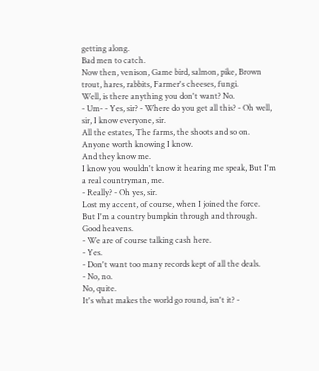getting along.
Bad men to catch.
Now then, venison, Game bird, salmon, pike, Brown trout, hares, rabbits, Farmer's cheeses, fungi.
Well, is there anything you don't want? No.
- Um- - Yes, sir? - Where do you get all this? - Oh well, sir, I know everyone, sir.
All the estates, The farms, the shoots and so on.
Anyone worth knowing I know.
And they know me.
I know you wouldn't know it hearing me speak, But I'm a real countryman, me.
- Really? - Oh yes, sir.
Lost my accent, of course, when I joined the force.
But I'm a country bumpkin through and through.
Good heavens.
- We are of course talking cash here.
- Yes.
- Don't want too many records kept of all the deals.
- No, no.
No, quite.
It's what makes the world go round, isn't it? -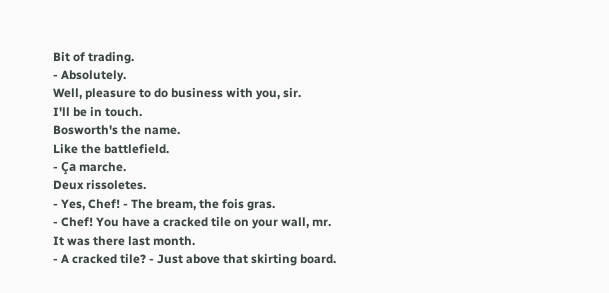Bit of trading.
- Absolutely.
Well, pleasure to do business with you, sir.
I'll be in touch.
Bosworth's the name.
Like the battlefield.
- Ça marche.
Deux rissoletes.
- Yes, Chef! - The bream, the fois gras.
- Chef! You have a cracked tile on your wall, mr.
It was there last month.
- A cracked tile? - Just above that skirting board.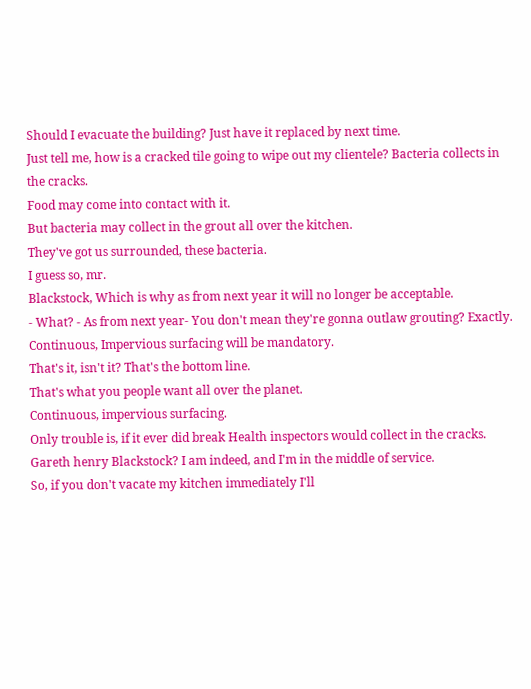Should I evacuate the building? Just have it replaced by next time.
Just tell me, how is a cracked tile going to wipe out my clientele? Bacteria collects in the cracks.
Food may come into contact with it.
But bacteria may collect in the grout all over the kitchen.
They've got us surrounded, these bacteria.
I guess so, mr.
Blackstock, Which is why as from next year it will no longer be acceptable.
- What? - As from next year- You don't mean they're gonna outlaw grouting? Exactly.
Continuous, Impervious surfacing will be mandatory.
That's it, isn't it? That's the bottom line.
That's what you people want all over the planet.
Continuous, impervious surfacing.
Only trouble is, if it ever did break Health inspectors would collect in the cracks.
Gareth henry Blackstock? I am indeed, and I'm in the middle of service.
So, if you don't vacate my kitchen immediately I'll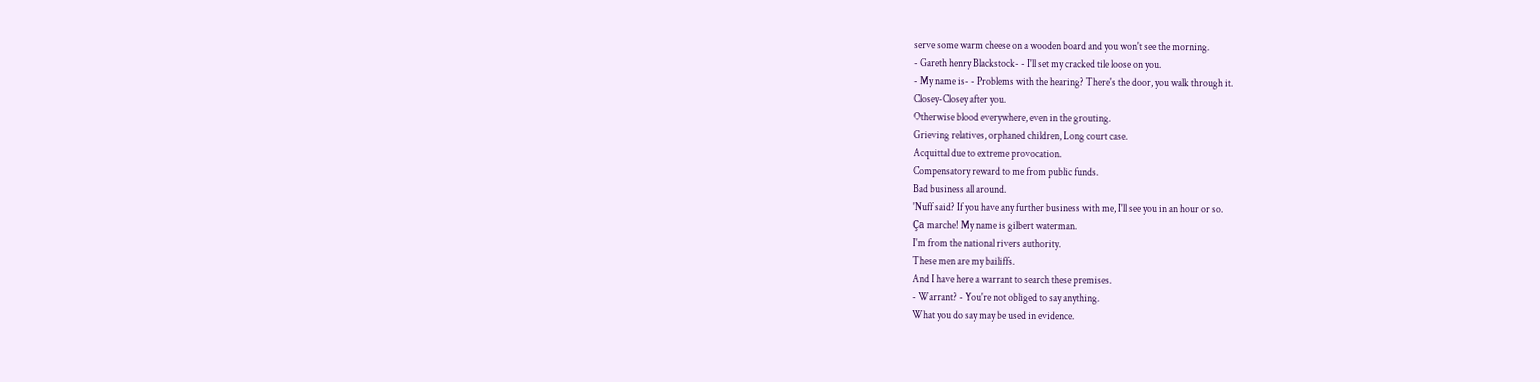serve some warm cheese on a wooden board and you won't see the morning.
- Gareth henry Blackstock- - I'll set my cracked tile loose on you.
- My name is- - Problems with the hearing? There's the door, you walk through it.
Closey-Closey after you.
Otherwise blood everywhere, even in the grouting.
Grieving relatives, orphaned children, Long court case.
Acquittal due to extreme provocation.
Compensatory reward to me from public funds.
Bad business all around.
'Nuff said? If you have any further business with me, I'll see you in an hour or so.
Ça marche! My name is gilbert waterman.
I'm from the national rivers authority.
These men are my bailiffs.
And I have here a warrant to search these premises.
- Warrant? - You're not obliged to say anything.
What you do say may be used in evidence.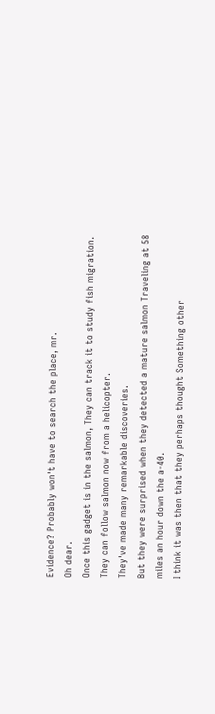Evidence? Probably won't have to search the place, mr.
Oh dear.
Once this gadget is in the salmon, They can track it to study fish migration.
They can follow salmon now from a helicopter.
They've made many remarkable discoveries.
But they were surprised when they detected a mature salmon Traveling at 58 miles an hour down the a-40.
I think it was then that they perhaps thought Something other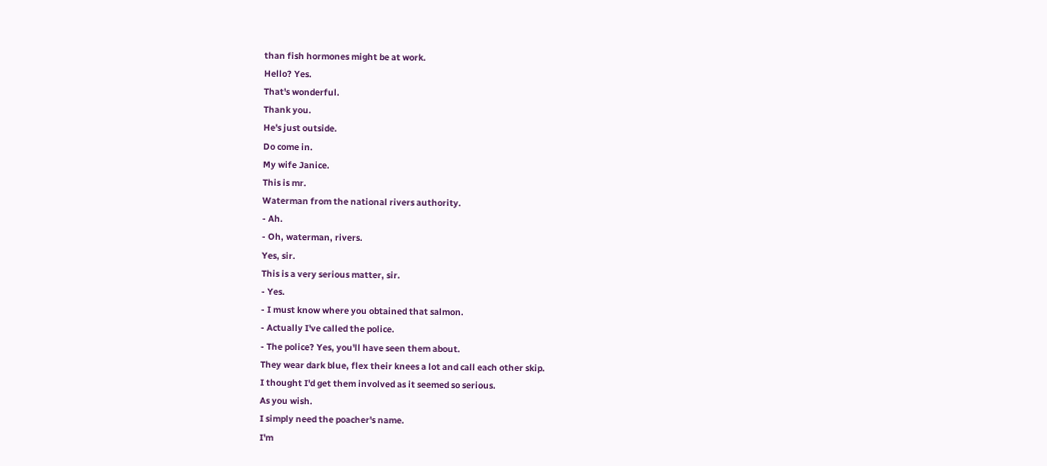than fish hormones might be at work.
Hello? Yes.
That's wonderful.
Thank you.
He's just outside.
Do come in.
My wife Janice.
This is mr.
Waterman from the national rivers authority.
- Ah.
- Oh, waterman, rivers.
Yes, sir.
This is a very serious matter, sir.
- Yes.
- I must know where you obtained that salmon.
- Actually I've called the police.
- The police? Yes, you'll have seen them about.
They wear dark blue, flex their knees a lot and call each other skip.
I thought I'd get them involved as it seemed so serious.
As you wish.
I simply need the poacher's name.
I'm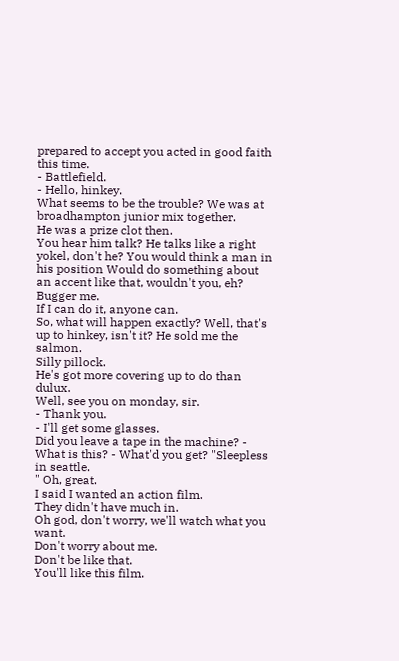prepared to accept you acted in good faith this time.
- Battlefield.
- Hello, hinkey.
What seems to be the trouble? We was at broadhampton junior mix together.
He was a prize clot then.
You hear him talk? He talks like a right yokel, don't he? You would think a man in his position Would do something about an accent like that, wouldn't you, eh? Bugger me.
If I can do it, anyone can.
So, what will happen exactly? Well, that's up to hinkey, isn't it? He sold me the salmon.
Silly pillock.
He's got more covering up to do than dulux.
Well, see you on monday, sir.
- Thank you.
- I'll get some glasses.
Did you leave a tape in the machine? - What is this? - What'd you get? "Sleepless in seattle.
" Oh, great.
I said I wanted an action film.
They didn't have much in.
Oh god, don't worry, we'll watch what you want.
Don't worry about me.
Don't be like that.
You'll like this film.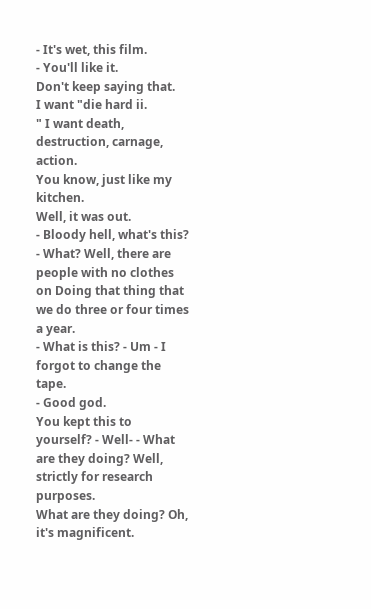- It's wet, this film.
- You'll like it.
Don't keep saying that.
I want "die hard ii.
" I want death, destruction, carnage, action.
You know, just like my kitchen.
Well, it was out.
- Bloody hell, what's this? - What? Well, there are people with no clothes on Doing that thing that we do three or four times a year.
- What is this? - Um - I forgot to change the tape.
- Good god.
You kept this to yourself? - Well- - What are they doing? Well, strictly for research purposes.
What are they doing? Oh, it's magnificent.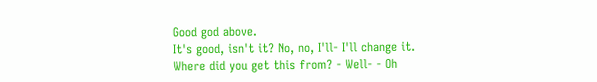Good god above.
It's good, isn't it? No, no, I'll- I'll change it.
Where did you get this from? - Well- - Oh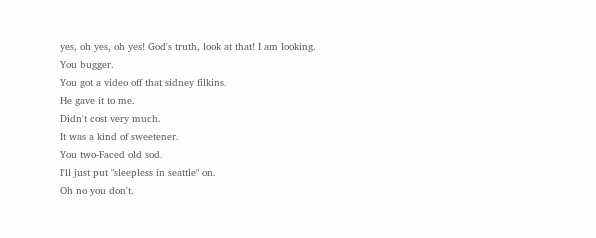yes, oh yes, oh yes! God's truth, look at that! I am looking.
You bugger.
You got a video off that sidney filkins.
He gave it to me.
Didn't cost very much.
It was a kind of sweetener.
You two-Faced old sod.
I'll just put "sleepless in seattle" on.
Oh no you don't.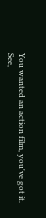You wanted an action film, you've got it.
See,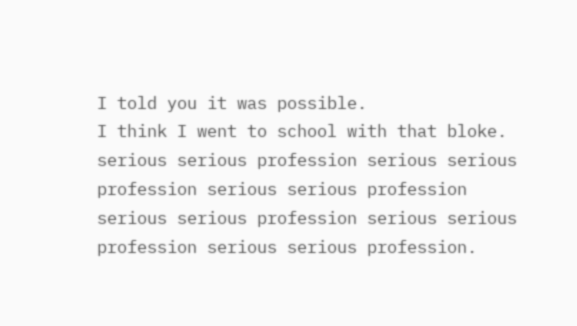I told you it was possible.
I think I went to school with that bloke.
serious serious profession serious serious profession serious serious profession serious serious profession serious serious profession serious serious profession.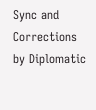Sync and Corrections by Diplomatic